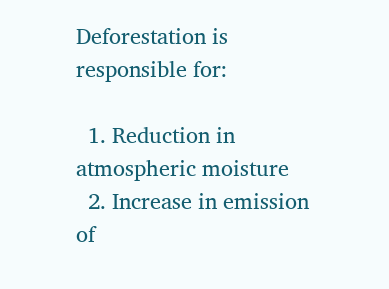Deforestation is responsible for:

  1. Reduction in atmospheric moisture
  2. Increase in emission of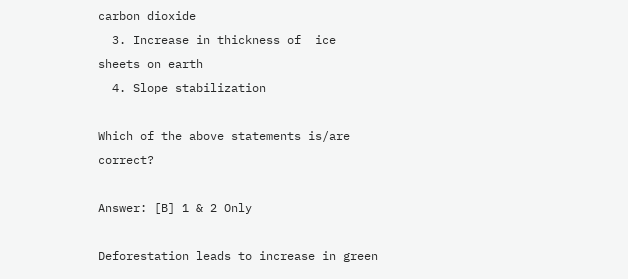carbon dioxide
  3. Increase in thickness of  ice sheets on earth
  4. Slope stabilization

Which of the above statements is/are correct?

Answer: [B] 1 & 2 Only

Deforestation leads to increase in green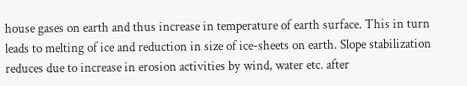house gases on earth and thus increase in temperature of earth surface. This in turn leads to melting of ice and reduction in size of ice-sheets on earth. Slope stabilization reduces due to increase in erosion activities by wind, water etc. after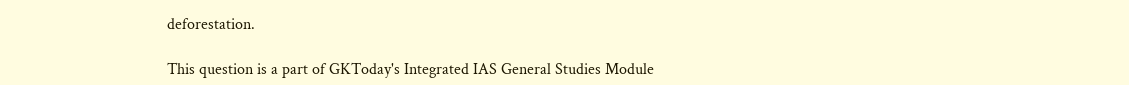deforestation.

This question is a part of GKToday's Integrated IAS General Studies Module